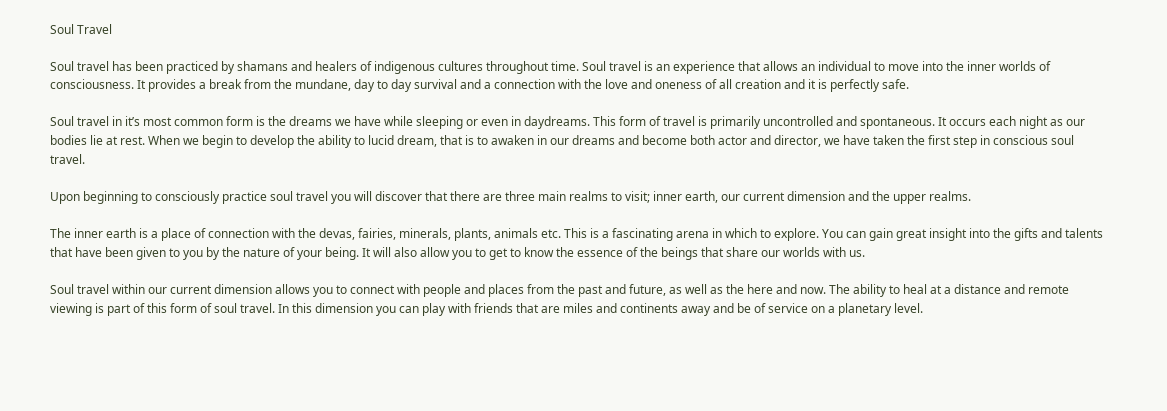Soul Travel

Soul travel has been practiced by shamans and healers of indigenous cultures throughout time. Soul travel is an experience that allows an individual to move into the inner worlds of consciousness. It provides a break from the mundane, day to day survival and a connection with the love and oneness of all creation and it is perfectly safe.

Soul travel in it’s most common form is the dreams we have while sleeping or even in daydreams. This form of travel is primarily uncontrolled and spontaneous. It occurs each night as our bodies lie at rest. When we begin to develop the ability to lucid dream, that is to awaken in our dreams and become both actor and director, we have taken the first step in conscious soul travel.

Upon beginning to consciously practice soul travel you will discover that there are three main realms to visit; inner earth, our current dimension and the upper realms.

The inner earth is a place of connection with the devas, fairies, minerals, plants, animals etc. This is a fascinating arena in which to explore. You can gain great insight into the gifts and talents that have been given to you by the nature of your being. It will also allow you to get to know the essence of the beings that share our worlds with us.

Soul travel within our current dimension allows you to connect with people and places from the past and future, as well as the here and now. The ability to heal at a distance and remote viewing is part of this form of soul travel. In this dimension you can play with friends that are miles and continents away and be of service on a planetary level.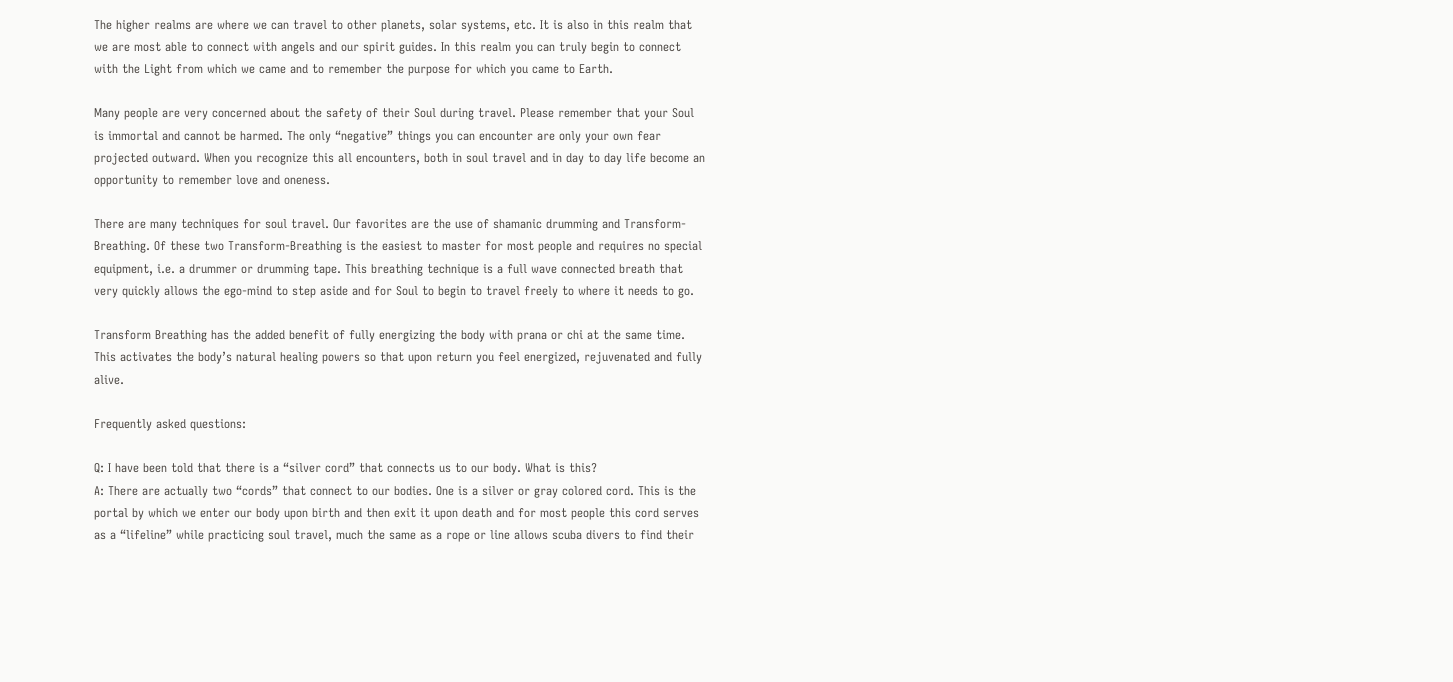The higher realms are where we can travel to other planets, solar systems, etc. It is also in this realm that we are most able to connect with angels and our spirit guides. In this realm you can truly begin to connect with the Light from which we came and to remember the purpose for which you came to Earth.

Many people are very concerned about the safety of their Soul during travel. Please remember that your Soul is immortal and cannot be harmed. The only “negative” things you can encounter are only your own fear projected outward. When you recognize this all encounters, both in soul travel and in day to day life become an opportunity to remember love and oneness.

There are many techniques for soul travel. Our favorites are the use of shamanic drumming and Transform-Breathing. Of these two Transform-Breathing is the easiest to master for most people and requires no special equipment, i.e. a drummer or drumming tape. This breathing technique is a full wave connected breath that very quickly allows the ego-mind to step aside and for Soul to begin to travel freely to where it needs to go.

Transform Breathing has the added benefit of fully energizing the body with prana or chi at the same time. This activates the body’s natural healing powers so that upon return you feel energized, rejuvenated and fully alive.

Frequently asked questions:

Q: I have been told that there is a “silver cord” that connects us to our body. What is this?
A: There are actually two “cords” that connect to our bodies. One is a silver or gray colored cord. This is the portal by which we enter our body upon birth and then exit it upon death and for most people this cord serves as a “lifeline” while practicing soul travel, much the same as a rope or line allows scuba divers to find their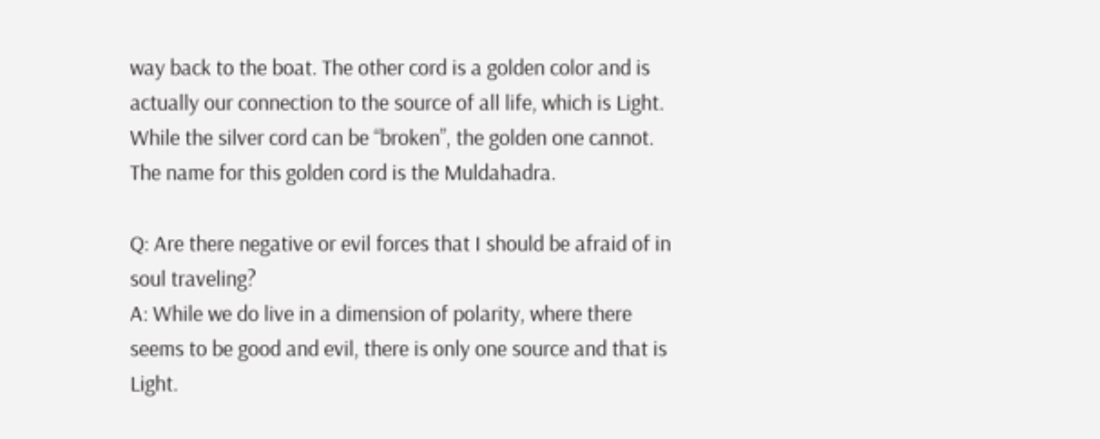way back to the boat. The other cord is a golden color and is actually our connection to the source of all life, which is Light. While the silver cord can be “broken”, the golden one cannot. The name for this golden cord is the Muldahadra.

Q: Are there negative or evil forces that I should be afraid of in soul traveling?
A: While we do live in a dimension of polarity, where there seems to be good and evil, there is only one source and that is Light.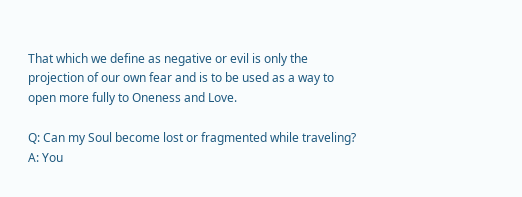That which we define as negative or evil is only the projection of our own fear and is to be used as a way to open more fully to Oneness and Love.

Q: Can my Soul become lost or fragmented while traveling?
A: You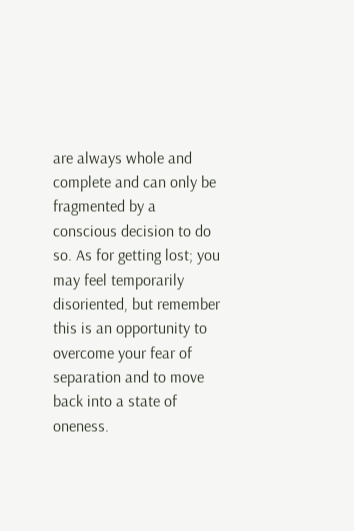are always whole and complete and can only be fragmented by a conscious decision to do so. As for getting lost; you may feel temporarily disoriented, but remember this is an opportunity to overcome your fear of separation and to move back into a state of oneness.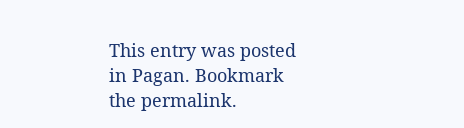This entry was posted in Pagan. Bookmark the permalink.